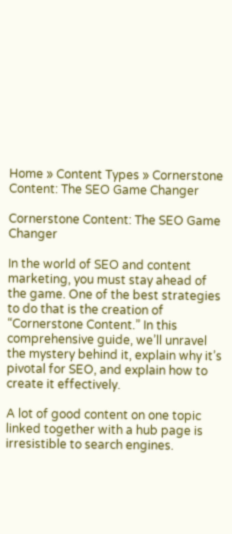Home » Content Types » Cornerstone Content: The SEO Game Changer

Cornerstone Content: The SEO Game Changer

In the world of SEO and content marketing, you must stay ahead of the game. One of the best strategies to do that is the creation of “Cornerstone Content.” In this comprehensive guide, we’ll unravel the mystery behind it, explain why it’s pivotal for SEO, and explain how to create it effectively.

A lot of good content on one topic linked together with a hub page is irresistible to search engines.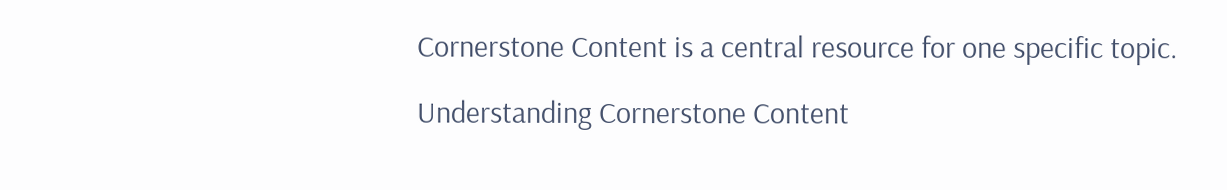Cornerstone Content is a central resource for one specific topic.

Understanding Cornerstone Content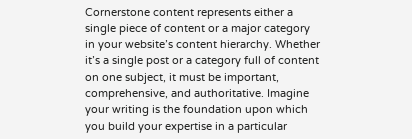Cornerstone content represents either a single piece of content or a major category in your website’s content hierarchy. Whether it’s a single post or a category full of content on one subject, it must be important, comprehensive, and authoritative. Imagine your writing is the foundation upon which you build your expertise in a particular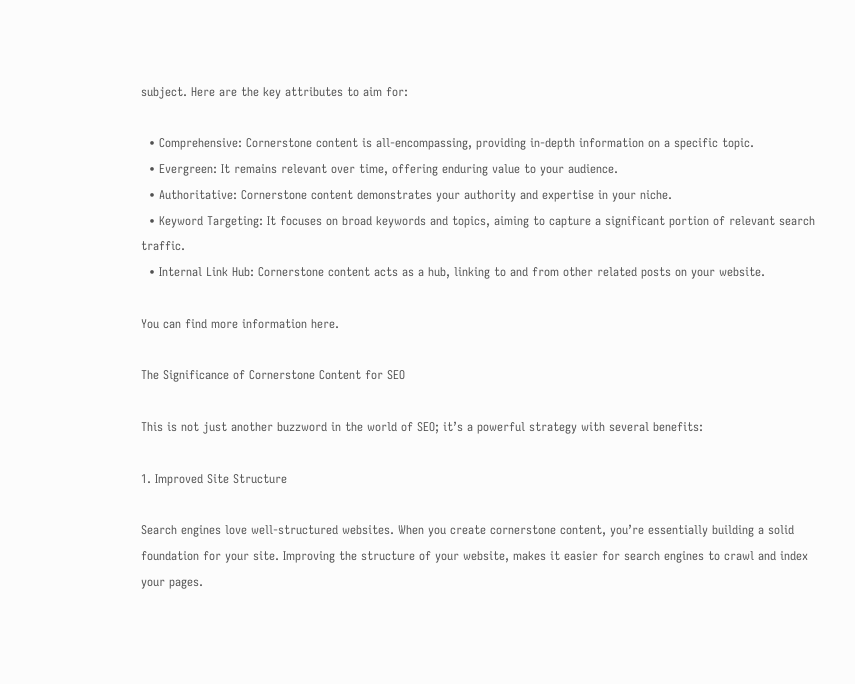subject. Here are the key attributes to aim for:

  • Comprehensive: Cornerstone content is all-encompassing, providing in-depth information on a specific topic.
  • Evergreen: It remains relevant over time, offering enduring value to your audience.
  • Authoritative: Cornerstone content demonstrates your authority and expertise in your niche.
  • Keyword Targeting: It focuses on broad keywords and topics, aiming to capture a significant portion of relevant search traffic.
  • Internal Link Hub: Cornerstone content acts as a hub, linking to and from other related posts on your website.

You can find more information here.

The Significance of Cornerstone Content for SEO

This is not just another buzzword in the world of SEO; it’s a powerful strategy with several benefits:

1. Improved Site Structure

Search engines love well-structured websites. When you create cornerstone content, you’re essentially building a solid foundation for your site. Improving the structure of your website, makes it easier for search engines to crawl and index your pages.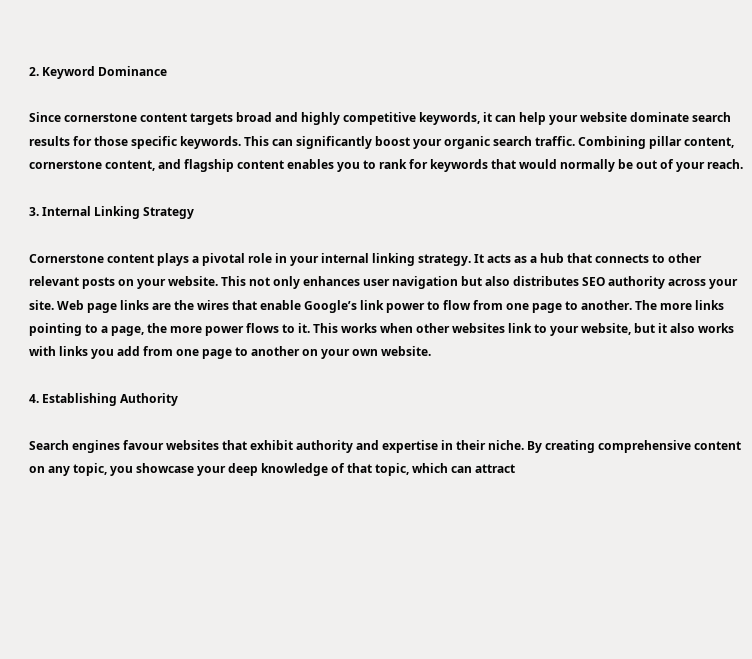2. Keyword Dominance

Since cornerstone content targets broad and highly competitive keywords, it can help your website dominate search results for those specific keywords. This can significantly boost your organic search traffic. Combining pillar content, cornerstone content, and flagship content enables you to rank for keywords that would normally be out of your reach.

3. Internal Linking Strategy

Cornerstone content plays a pivotal role in your internal linking strategy. It acts as a hub that connects to other relevant posts on your website. This not only enhances user navigation but also distributes SEO authority across your site. Web page links are the wires that enable Google’s link power to flow from one page to another. The more links pointing to a page, the more power flows to it. This works when other websites link to your website, but it also works with links you add from one page to another on your own website.

4. Establishing Authority

Search engines favour websites that exhibit authority and expertise in their niche. By creating comprehensive content on any topic, you showcase your deep knowledge of that topic, which can attract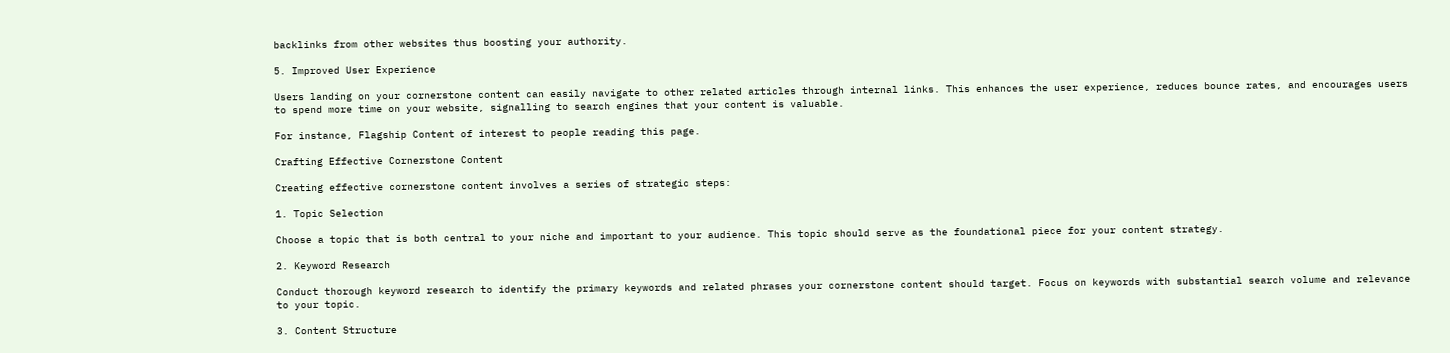backlinks from other websites thus boosting your authority.

5. Improved User Experience

Users landing on your cornerstone content can easily navigate to other related articles through internal links. This enhances the user experience, reduces bounce rates, and encourages users to spend more time on your website, signalling to search engines that your content is valuable.

For instance, Flagship Content of interest to people reading this page.

Crafting Effective Cornerstone Content

Creating effective cornerstone content involves a series of strategic steps:

1. Topic Selection

Choose a topic that is both central to your niche and important to your audience. This topic should serve as the foundational piece for your content strategy.

2. Keyword Research

Conduct thorough keyword research to identify the primary keywords and related phrases your cornerstone content should target. Focus on keywords with substantial search volume and relevance to your topic.

3. Content Structure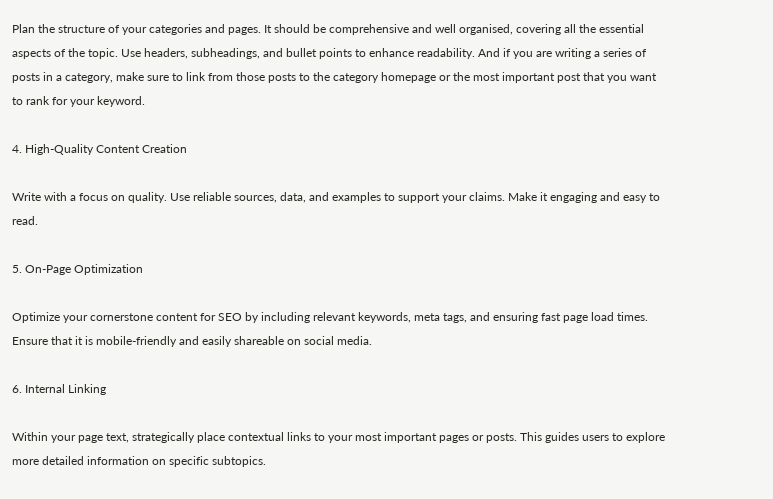Plan the structure of your categories and pages. It should be comprehensive and well organised, covering all the essential aspects of the topic. Use headers, subheadings, and bullet points to enhance readability. And if you are writing a series of posts in a category, make sure to link from those posts to the category homepage or the most important post that you want to rank for your keyword.

4. High-Quality Content Creation

Write with a focus on quality. Use reliable sources, data, and examples to support your claims. Make it engaging and easy to read.

5. On-Page Optimization

Optimize your cornerstone content for SEO by including relevant keywords, meta tags, and ensuring fast page load times. Ensure that it is mobile-friendly and easily shareable on social media.

6. Internal Linking

Within your page text, strategically place contextual links to your most important pages or posts. This guides users to explore more detailed information on specific subtopics.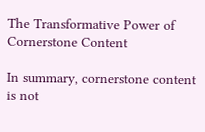The Transformative Power of Cornerstone Content

In summary, cornerstone content is not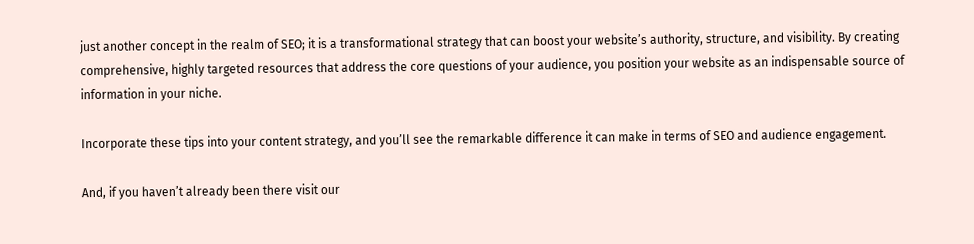just another concept in the realm of SEO; it is a transformational strategy that can boost your website’s authority, structure, and visibility. By creating comprehensive, highly targeted resources that address the core questions of your audience, you position your website as an indispensable source of information in your niche.

Incorporate these tips into your content strategy, and you’ll see the remarkable difference it can make in terms of SEO and audience engagement.

And, if you haven’t already been there visit our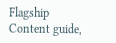Flagship Content guide,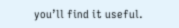you’ll find it useful.